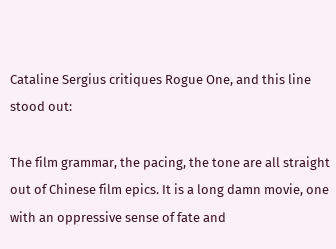Cataline Sergius critiques Rogue One, and this line stood out:

The film grammar, the pacing, the tone are all straight out of Chinese film epics. It is a long damn movie, one with an oppressive sense of fate and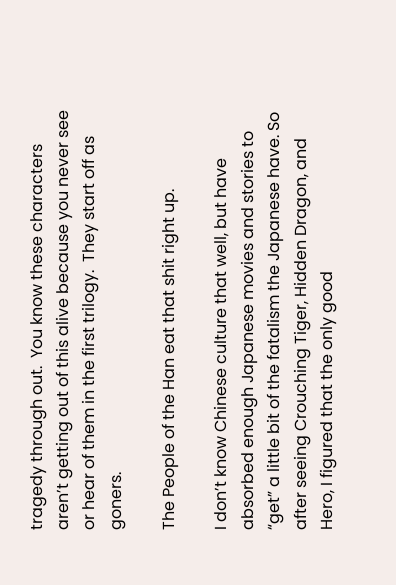tragedy through out.  You know these characters aren’t getting out of this alive because you never see or hear of them in the first trilogy.  They start off as goners.

The People of the Han eat that shit right up.

I don’t know Chinese culture that well, but have absorbed enough Japanese movies and stories to “get” a little bit of the fatalism the Japanese have. So after seeing Crouching Tiger, Hidden Dragon, and Hero, I figured that the only good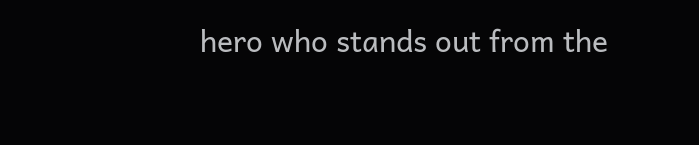hero who stands out from the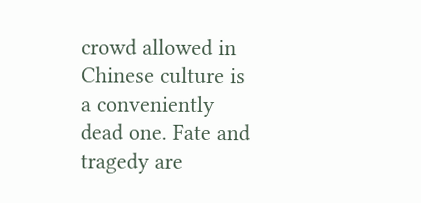crowd allowed in Chinese culture is a conveniently dead one. Fate and tragedy are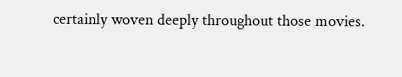certainly woven deeply throughout those movies.